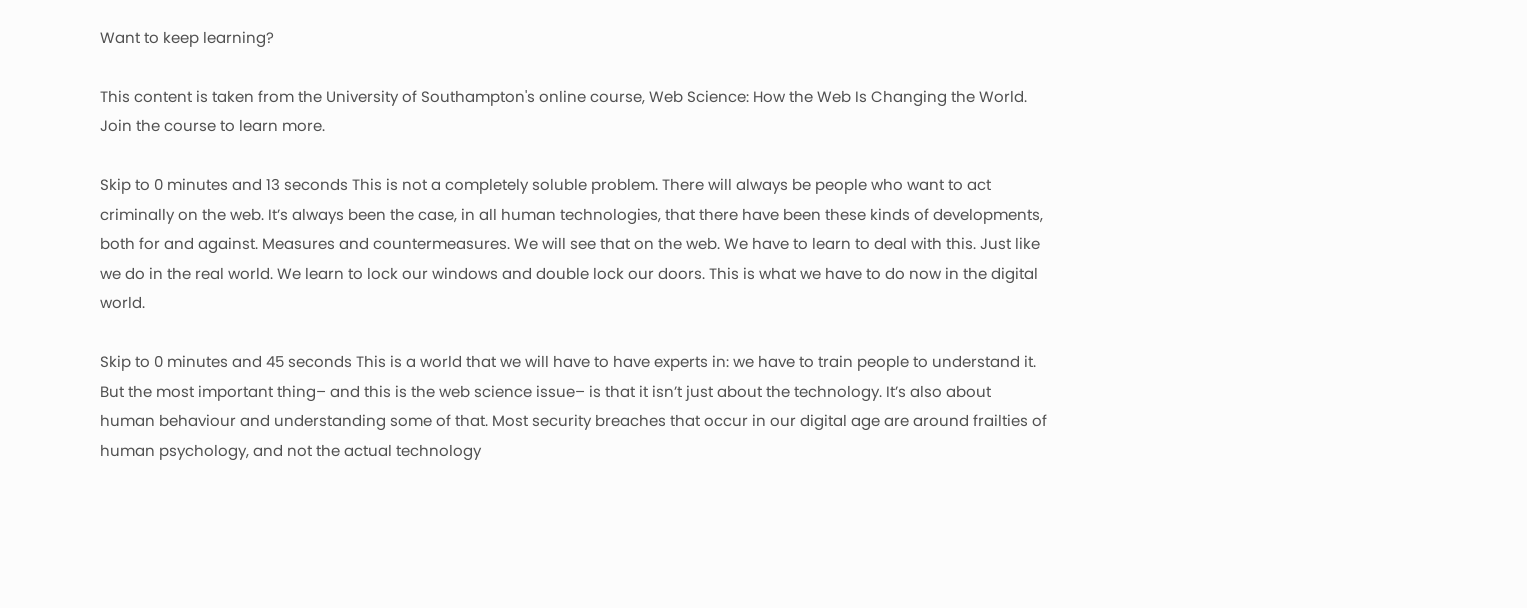Want to keep learning?

This content is taken from the University of Southampton's online course, Web Science: How the Web Is Changing the World. Join the course to learn more.

Skip to 0 minutes and 13 seconds This is not a completely soluble problem. There will always be people who want to act criminally on the web. It’s always been the case, in all human technologies, that there have been these kinds of developments, both for and against. Measures and countermeasures. We will see that on the web. We have to learn to deal with this. Just like we do in the real world. We learn to lock our windows and double lock our doors. This is what we have to do now in the digital world.

Skip to 0 minutes and 45 seconds This is a world that we will have to have experts in: we have to train people to understand it. But the most important thing– and this is the web science issue– is that it isn’t just about the technology. It’s also about human behaviour and understanding some of that. Most security breaches that occur in our digital age are around frailties of human psychology, and not the actual technology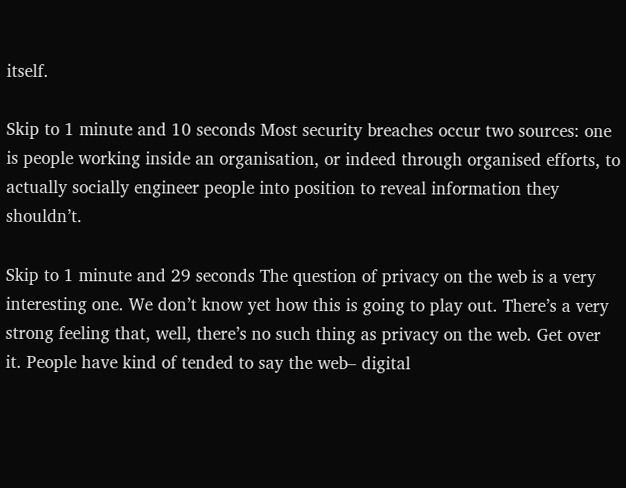itself.

Skip to 1 minute and 10 seconds Most security breaches occur two sources: one is people working inside an organisation, or indeed through organised efforts, to actually socially engineer people into position to reveal information they shouldn’t.

Skip to 1 minute and 29 seconds The question of privacy on the web is a very interesting one. We don’t know yet how this is going to play out. There’s a very strong feeling that, well, there’s no such thing as privacy on the web. Get over it. People have kind of tended to say the web– digital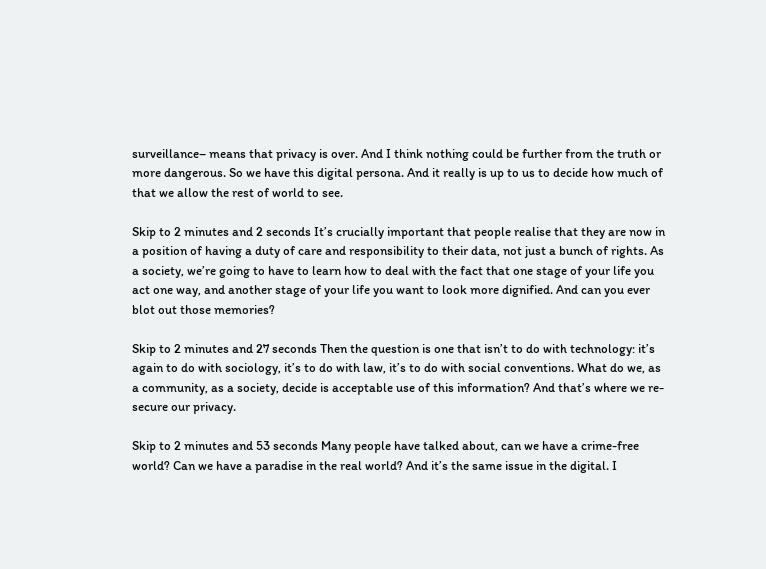surveillance– means that privacy is over. And I think nothing could be further from the truth or more dangerous. So we have this digital persona. And it really is up to us to decide how much of that we allow the rest of world to see.

Skip to 2 minutes and 2 seconds It’s crucially important that people realise that they are now in a position of having a duty of care and responsibility to their data, not just a bunch of rights. As a society, we’re going to have to learn how to deal with the fact that one stage of your life you act one way, and another stage of your life you want to look more dignified. And can you ever blot out those memories?

Skip to 2 minutes and 27 seconds Then the question is one that isn’t to do with technology: it’s again to do with sociology, it’s to do with law, it’s to do with social conventions. What do we, as a community, as a society, decide is acceptable use of this information? And that’s where we re-secure our privacy.

Skip to 2 minutes and 53 seconds Many people have talked about, can we have a crime-free world? Can we have a paradise in the real world? And it’s the same issue in the digital. I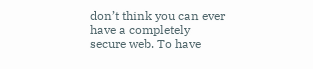don’t think you can ever have a completely secure web. To have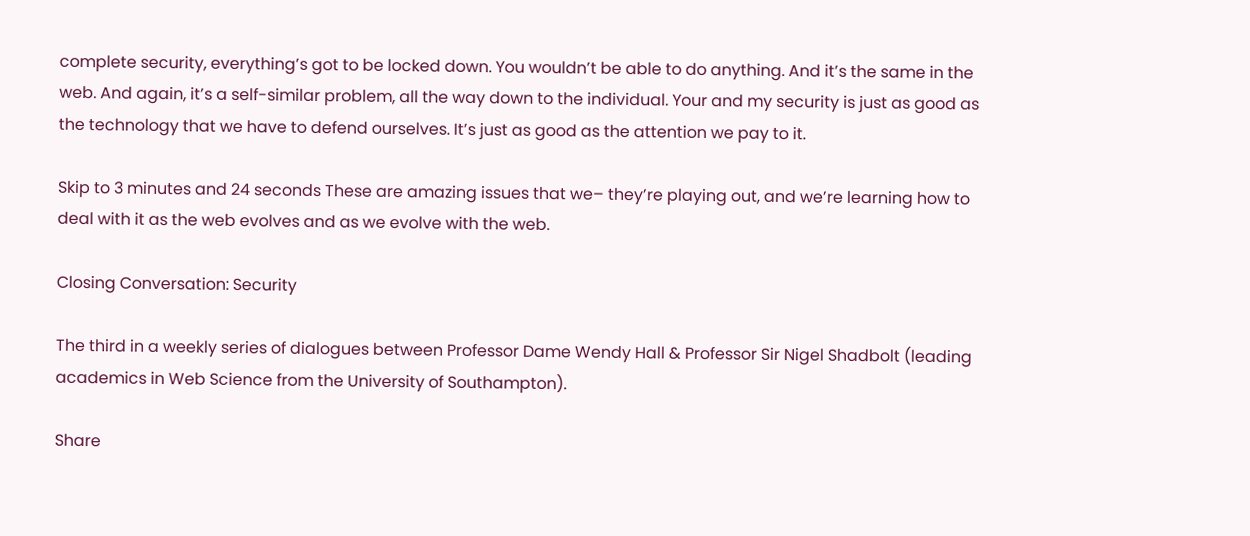complete security, everything’s got to be locked down. You wouldn’t be able to do anything. And it’s the same in the web. And again, it’s a self-similar problem, all the way down to the individual. Your and my security is just as good as the technology that we have to defend ourselves. It’s just as good as the attention we pay to it.

Skip to 3 minutes and 24 seconds These are amazing issues that we– they’re playing out, and we’re learning how to deal with it as the web evolves and as we evolve with the web.

Closing Conversation: Security

The third in a weekly series of dialogues between Professor Dame Wendy Hall & Professor Sir Nigel Shadbolt (leading academics in Web Science from the University of Southampton).

Share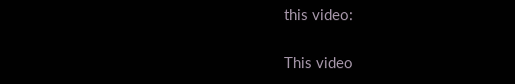this video:

This video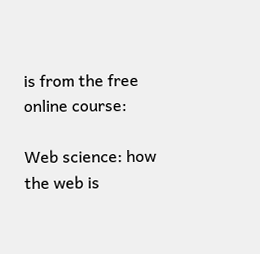is from the free online course:

Web science: how the web is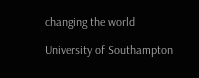changing the world

University of Southampton